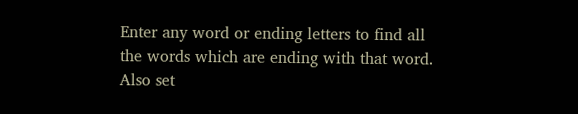Enter any word or ending letters to find all the words which are ending with that word. Also set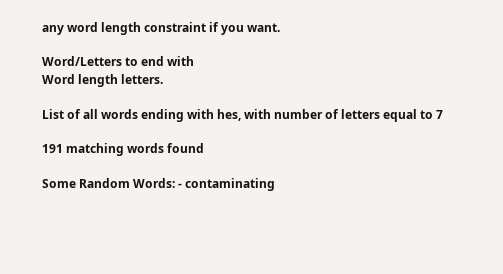any word length constraint if you want.

Word/Letters to end with
Word length letters.

List of all words ending with hes, with number of letters equal to 7

191 matching words found

Some Random Words: - contaminating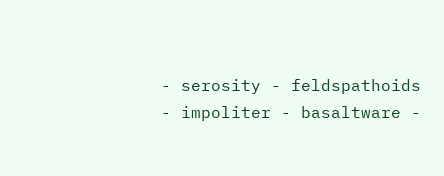- serosity - feldspathoids - impoliter - basaltware -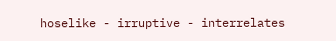hoselike - irruptive - interrelates